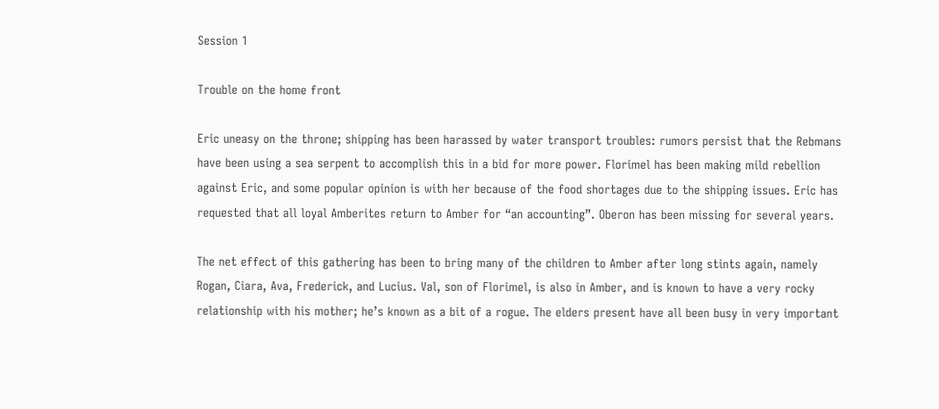Session 1

Trouble on the home front

Eric uneasy on the throne; shipping has been harassed by water transport troubles: rumors persist that the Rebmans have been using a sea serpent to accomplish this in a bid for more power. Florimel has been making mild rebellion against Eric, and some popular opinion is with her because of the food shortages due to the shipping issues. Eric has requested that all loyal Amberites return to Amber for “an accounting”. Oberon has been missing for several years.

The net effect of this gathering has been to bring many of the children to Amber after long stints again, namely Rogan, Ciara, Ava, Frederick, and Lucius. Val, son of Florimel, is also in Amber, and is known to have a very rocky relationship with his mother; he’s known as a bit of a rogue. The elders present have all been busy in very important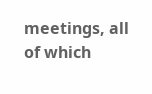meetings, all of which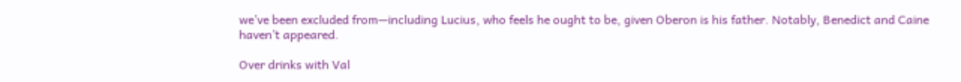we’ve been excluded from—including Lucius, who feels he ought to be, given Oberon is his father. Notably, Benedict and Caine haven’t appeared.

Over drinks with Val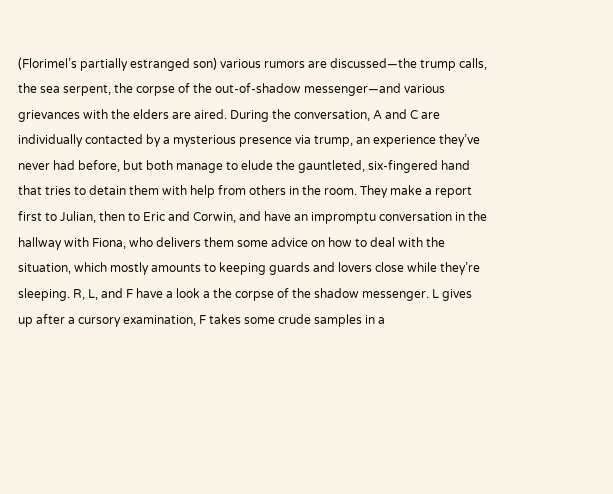(Florimel’s partially estranged son) various rumors are discussed—the trump calls, the sea serpent, the corpse of the out-of-shadow messenger—and various grievances with the elders are aired. During the conversation, A and C are individually contacted by a mysterious presence via trump, an experience they’ve never had before, but both manage to elude the gauntleted, six-fingered hand that tries to detain them with help from others in the room. They make a report first to Julian, then to Eric and Corwin, and have an impromptu conversation in the hallway with Fiona, who delivers them some advice on how to deal with the situation, which mostly amounts to keeping guards and lovers close while they’re sleeping. R, L, and F have a look a the corpse of the shadow messenger. L gives up after a cursory examination, F takes some crude samples in a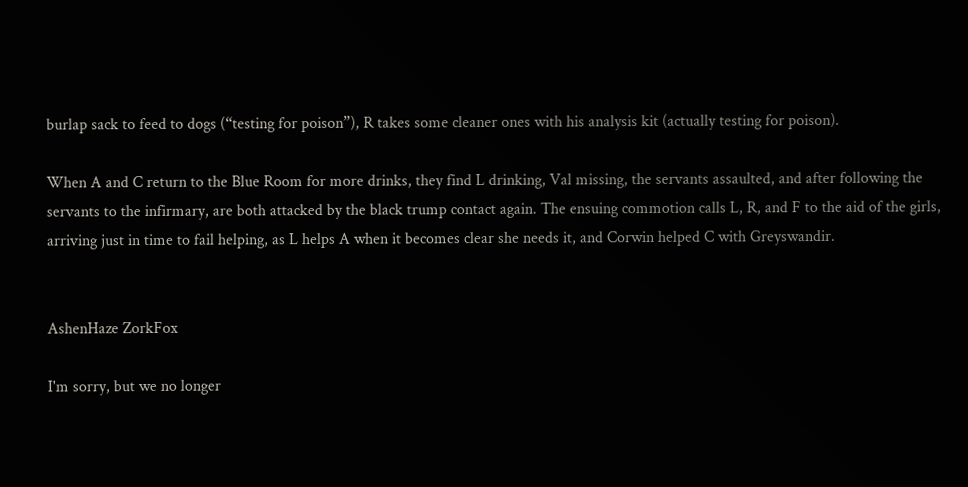burlap sack to feed to dogs (“testing for poison”), R takes some cleaner ones with his analysis kit (actually testing for poison).

When A and C return to the Blue Room for more drinks, they find L drinking, Val missing, the servants assaulted, and after following the servants to the infirmary, are both attacked by the black trump contact again. The ensuing commotion calls L, R, and F to the aid of the girls, arriving just in time to fail helping, as L helps A when it becomes clear she needs it, and Corwin helped C with Greyswandir.


AshenHaze ZorkFox

I'm sorry, but we no longer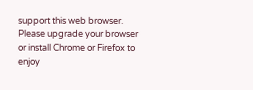support this web browser. Please upgrade your browser or install Chrome or Firefox to enjoy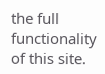the full functionality of this site.